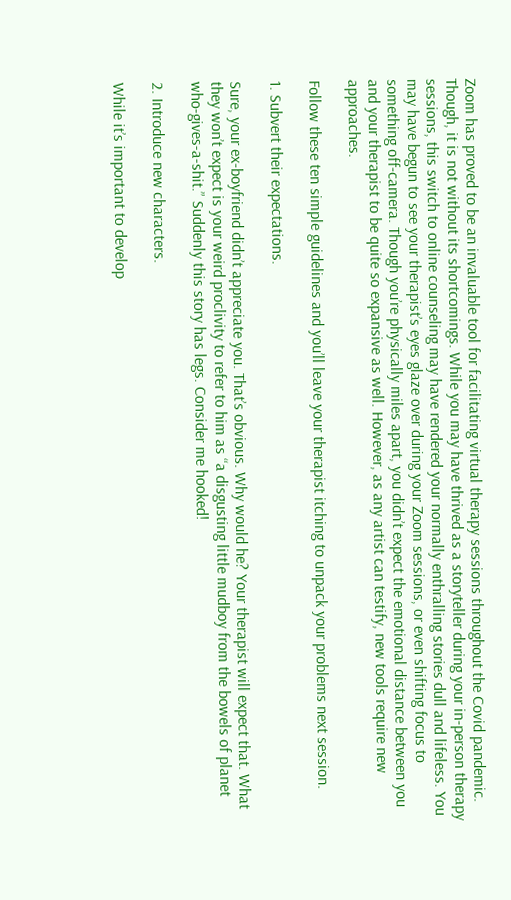Zoom has proved to be an invaluable tool for facilitating virtual therapy sessions throughout the Covid pandemic. Though, it is not without its shortcomings. While you may have thrived as a storyteller during your in-person therapy sessions, this switch to online counseling may have rendered your normally enthralling stories dull and lifeless. You may have begun to see your therapist’s eyes glaze over during your Zoom sessions, or even shifting focus to something off-camera. Though you’re physically miles apart, you didn’t expect the emotional distance between you and your therapist to be quite so expansive as well. However, as any artist can testify, new tools require new approaches.

Follow these ten simple guidelines and you’ll leave your therapist itching to unpack your problems next session.

1. Subvert their expectations.

Sure, your ex-boyfriend didn’t appreciate you. That’s obvious. Why would he? Your therapist will expect that. What they won’t expect is your weird proclivity to refer to him as “a disgusting little mudboy from the bowels of planet who-gives-a-shit.” Suddenly this story has legs. Consider me hooked!

2. Introduce new characters.

While it’s important to develop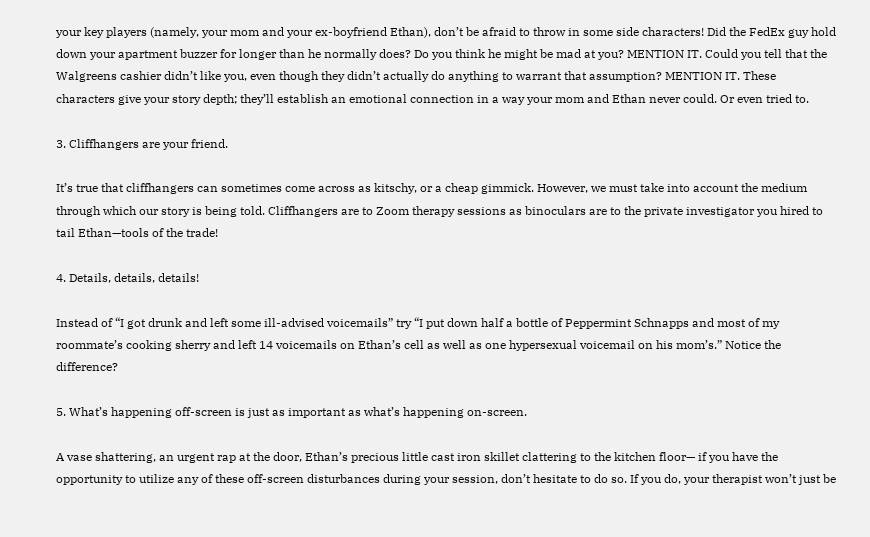your key players (namely, your mom and your ex-boyfriend Ethan), don’t be afraid to throw in some side characters! Did the FedEx guy hold down your apartment buzzer for longer than he normally does? Do you think he might be mad at you? MENTION IT. Could you tell that the Walgreens cashier didn’t like you, even though they didn’t actually do anything to warrant that assumption? MENTION IT. These characters give your story depth; they’ll establish an emotional connection in a way your mom and Ethan never could. Or even tried to.

3. Cliffhangers are your friend.

It’s true that cliffhangers can sometimes come across as kitschy, or a cheap gimmick. However, we must take into account the medium through which our story is being told. Cliffhangers are to Zoom therapy sessions as binoculars are to the private investigator you hired to tail Ethan—tools of the trade!

4. Details, details, details!

Instead of “I got drunk and left some ill-advised voicemails” try “I put down half a bottle of Peppermint Schnapps and most of my roommate’s cooking sherry and left 14 voicemails on Ethan’s cell as well as one hypersexual voicemail on his mom’s.” Notice the difference?

5. What’s happening off-screen is just as important as what’s happening on-screen.

A vase shattering, an urgent rap at the door, Ethan’s precious little cast iron skillet clattering to the kitchen floor— if you have the opportunity to utilize any of these off-screen disturbances during your session, don’t hesitate to do so. If you do, your therapist won’t just be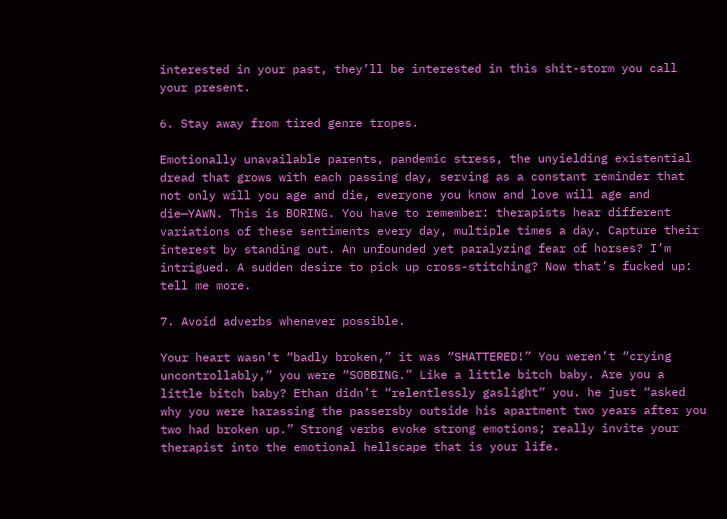interested in your past, they’ll be interested in this shit-storm you call your present.

6. Stay away from tired genre tropes.

Emotionally unavailable parents, pandemic stress, the unyielding existential dread that grows with each passing day, serving as a constant reminder that not only will you age and die, everyone you know and love will age and die—YAWN. This is BORING. You have to remember: therapists hear different variations of these sentiments every day, multiple times a day. Capture their interest by standing out. An unfounded yet paralyzing fear of horses? I’m intrigued. A sudden desire to pick up cross-stitching? Now that’s fucked up: tell me more.

7. Avoid adverbs whenever possible.

Your heart wasn’t “badly broken,” it was “SHATTERED!” You weren’t “crying uncontrollably,” you were “SOBBING.” Like a little bitch baby. Are you a little bitch baby? Ethan didn’t “relentlessly gaslight” you. he just “asked why you were harassing the passersby outside his apartment two years after you two had broken up.” Strong verbs evoke strong emotions; really invite your therapist into the emotional hellscape that is your life.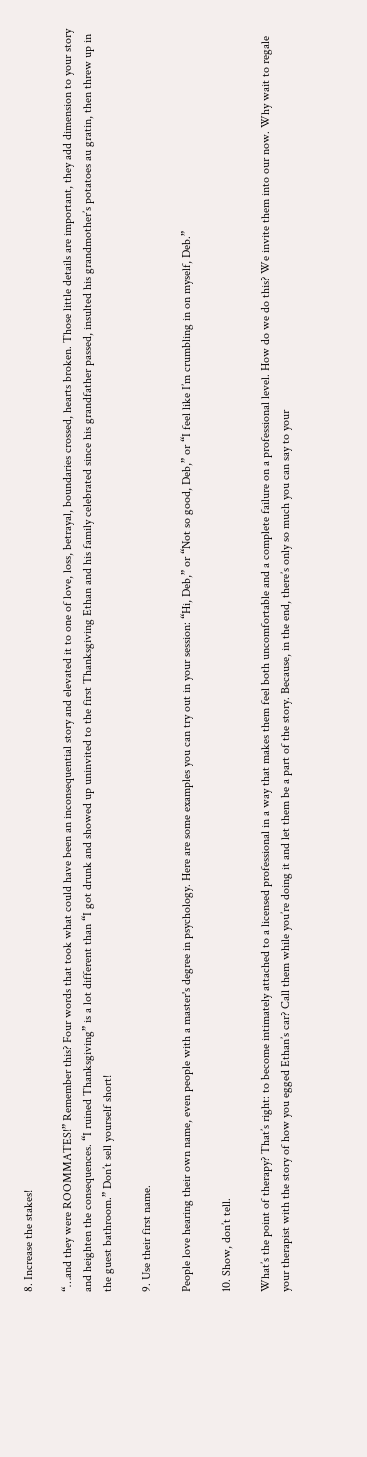8. Increase the stakes!

“…and they were ROOMMATES!” Remember this? Four words that took what could have been an inconsequential story and elevated it to one of love, loss, betrayal, boundaries crossed, hearts broken. Those little details are important, they add dimension to your story and heighten the consequences. “I ruined Thanksgiving” is a lot different than “I got drunk and showed up uninvited to the first Thanksgiving Ethan and his family celebrated since his grandfather passed, insulted his grandmother’s potatoes au gratin, then threw up in the guest bathroom.” Don’t sell yourself short!

9. Use their first name.

People love hearing their own name, even people with a master's degree in psychology. Here are some examples you can try out in your session: “Hi, Deb,” or “Not so good, Deb,” or “I feel like I’m crumbling in on myself, Deb.”

10. Show, don’t tell.

What’s the point of therapy? That’s right: to become intimately attached to a licensed professional in a way that makes them feel both uncomfortable and a complete failure on a professional level. How do we do this? We invite them into our now. Why wait to regale your therapist with the story of how you egged Ethan’s car? Call them while you’re doing it and let them be a part of the story. Because, in the end, there’s only so much you can say to your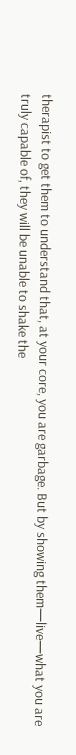therapist to get them to understand that, at your core, you are garbage. But by showing them—live—what you are truly capable of, they will be unable to shake the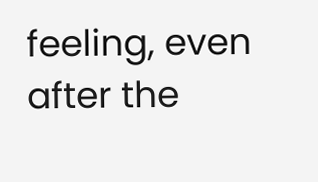feeling, even after the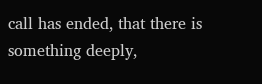call has ended, that there is something deeply,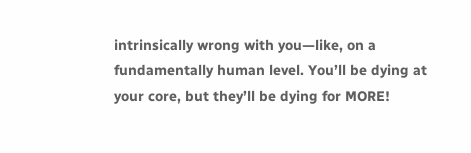intrinsically wrong with you—like, on a fundamentally human level. You’ll be dying at your core, but they’ll be dying for MORE!